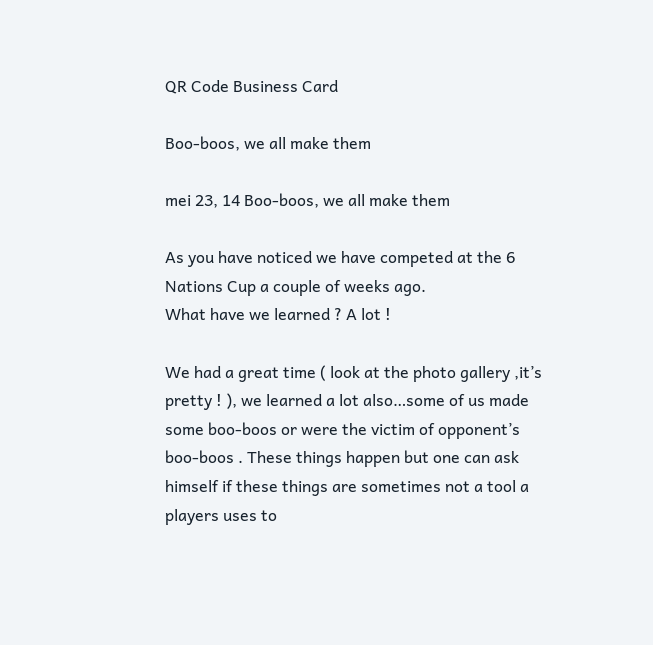QR Code Business Card

Boo-boos, we all make them

mei 23, 14 Boo-boos, we all make them

As you have noticed we have competed at the 6 Nations Cup a couple of weeks ago.
What have we learned ? A lot !

We had a great time ( look at the photo gallery ,it’s pretty ! ), we learned a lot also…some of us made some boo-boos or were the victim of opponent’s boo-boos . These things happen but one can ask himself if these things are sometimes not a tool a players uses to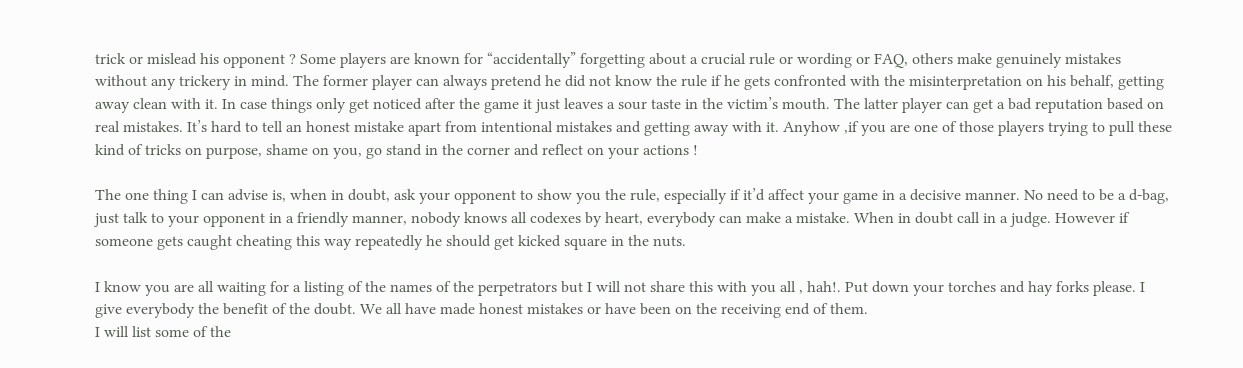trick or mislead his opponent ? Some players are known for “accidentally” forgetting about a crucial rule or wording or FAQ, others make genuinely mistakes without any trickery in mind. The former player can always pretend he did not know the rule if he gets confronted with the misinterpretation on his behalf, getting away clean with it. In case things only get noticed after the game it just leaves a sour taste in the victim’s mouth. The latter player can get a bad reputation based on real mistakes. It’s hard to tell an honest mistake apart from intentional mistakes and getting away with it. Anyhow ,if you are one of those players trying to pull these kind of tricks on purpose, shame on you, go stand in the corner and reflect on your actions !

The one thing I can advise is, when in doubt, ask your opponent to show you the rule, especially if it’d affect your game in a decisive manner. No need to be a d-bag, just talk to your opponent in a friendly manner, nobody knows all codexes by heart, everybody can make a mistake. When in doubt call in a judge. However if someone gets caught cheating this way repeatedly he should get kicked square in the nuts.

I know you are all waiting for a listing of the names of the perpetrators but I will not share this with you all , hah!. Put down your torches and hay forks please. I give everybody the benefit of the doubt. We all have made honest mistakes or have been on the receiving end of them.
I will list some of the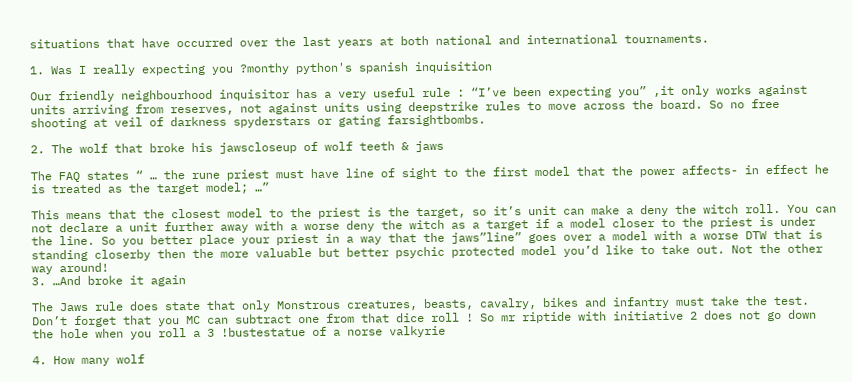situations that have occurred over the last years at both national and international tournaments.

1. Was I really expecting you ?monthy python's spanish inquisition

Our friendly neighbourhood inquisitor has a very useful rule : “I’ve been expecting you” ,it only works against units arriving from reserves, not against units using deepstrike rules to move across the board. So no free shooting at veil of darkness spyderstars or gating farsightbombs.

2. The wolf that broke his jawscloseup of wolf teeth & jaws

The FAQ states “ … the rune priest must have line of sight to the first model that the power affects- in effect he is treated as the target model; …”

This means that the closest model to the priest is the target, so it’s unit can make a deny the witch roll. You can not declare a unit further away with a worse deny the witch as a target if a model closer to the priest is under the line. So you better place your priest in a way that the jaws”line” goes over a model with a worse DTW that is standing closerby then the more valuable but better psychic protected model you’d like to take out. Not the other way around!
3. …And broke it again

The Jaws rule does state that only Monstrous creatures, beasts, cavalry, bikes and infantry must take the test. Don’t forget that you MC can subtract one from that dice roll ! So mr riptide with initiative 2 does not go down the hole when you roll a 3 !bustestatue of a norse valkyrie

4. How many wolf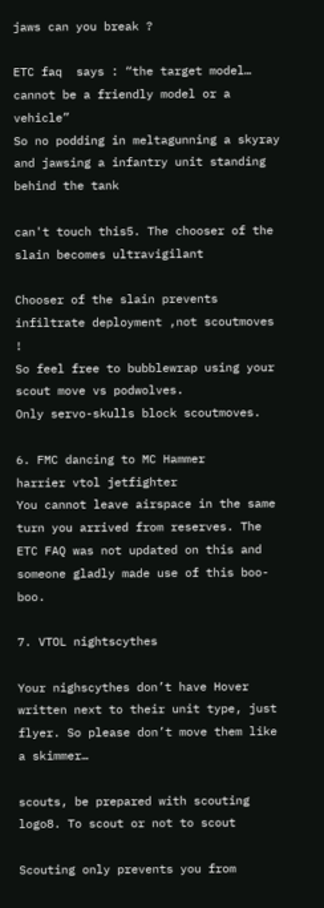jaws can you break ?

ETC faq  says : “the target model… cannot be a friendly model or a vehicle”
So no podding in meltagunning a skyray and jawsing a infantry unit standing behind the tank

can't touch this5. The chooser of the slain becomes ultravigilant

Chooser of the slain prevents infiltrate deployment ,not scoutmoves !
So feel free to bubblewrap using your scout move vs podwolves.
Only servo-skulls block scoutmoves.

6. FMC dancing to MC Hammer
harrier vtol jetfighter
You cannot leave airspace in the same turn you arrived from reserves. The ETC FAQ was not updated on this and someone gladly made use of this boo-boo.

7. VTOL nightscythes

Your nighscythes don’t have Hover written next to their unit type, just flyer. So please don’t move them like a skimmer…

scouts, be prepared with scouting logo8. To scout or not to scout

Scouting only prevents you from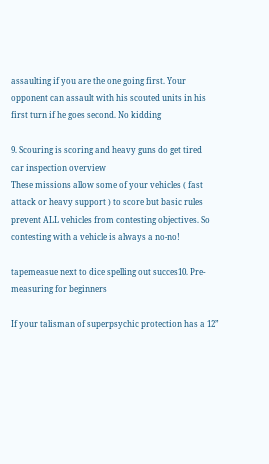assaulting if you are the one going first. Your opponent can assault with his scouted units in his first turn if he goes second. No kidding

9. Scouring is scoring and heavy guns do get tired
car inspection overview
These missions allow some of your vehicles ( fast attack or heavy support ) to score but basic rules prevent ALL vehicles from contesting objectives. So contesting with a vehicle is always a no-no!

tapemeasue next to dice spelling out succes10. Pre-measuring for beginners

If your talisman of superpsychic protection has a 12”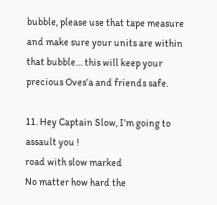bubble, please use that tape measure and make sure your units are within that bubble… this will keep your precious Oves’a and friends safe.

11. Hey Captain Slow, I’m going to assault you !
road with slow marked
No matter how hard the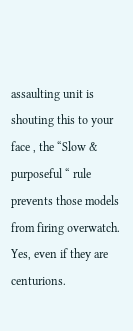assaulting unit is shouting this to your face , the “Slow & purposeful “ rule prevents those models from firing overwatch. Yes, even if they are centurions.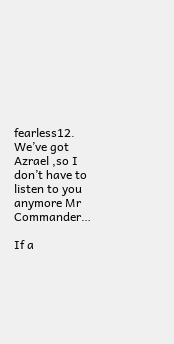fearless12. We’ve got Azrael ,so I don’t have to listen to you anymore Mr Commander…

If a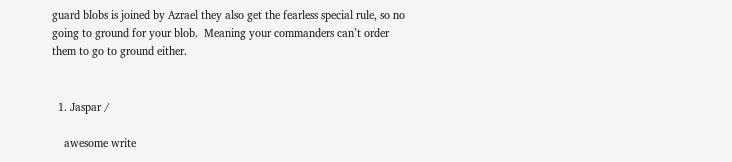guard blobs is joined by Azrael they also get the fearless special rule, so no going to ground for your blob.  Meaning your commanders can’t order them to go to ground either.


  1. Jaspar /

    awesome write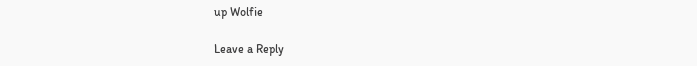up Wolfie

Leave a Reply